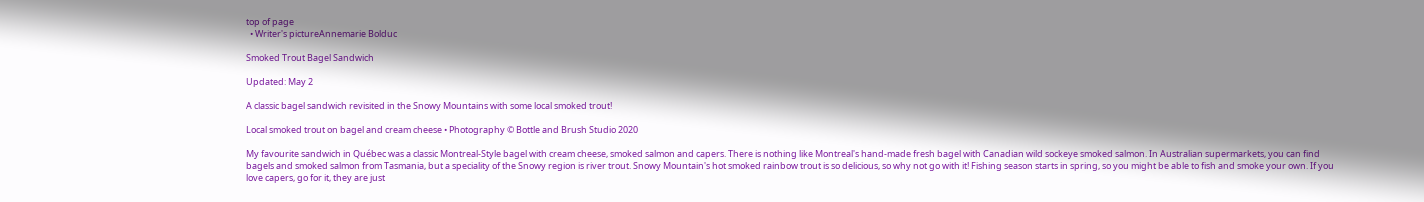top of page
  • Writer's pictureAnnemarie Bolduc

Smoked Trout Bagel Sandwich

Updated: May 2

A classic bagel sandwich revisited in the Snowy Mountains with some local smoked trout!

Local smoked trout on bagel and cream cheese • Photography © Bottle and Brush Studio 2020

My favourite sandwich in Québec was a classic Montreal-Style bagel with cream cheese, smoked salmon and capers. There is nothing like Montreal's hand-made fresh bagel with Canadian wild sockeye smoked salmon. In Australian supermarkets, you can find bagels and smoked salmon from Tasmania, but a speciality of the Snowy region is river trout. Snowy Mountain's hot smoked rainbow trout is so delicious, so why not go with it! Fishing season starts in spring, so you might be able to fish and smoke your own. If you love capers, go for it, they are just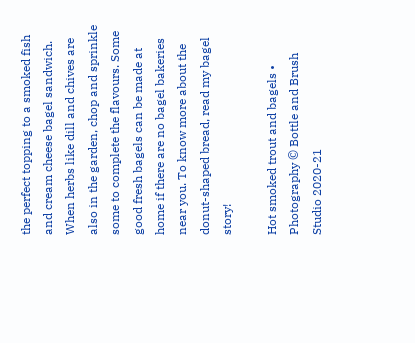the perfect topping to a smoked fish and cream cheese bagel sandwich. When herbs like dill and chives are also in the garden, chop and sprinkle some to complete the flavours. Some good fresh bagels can be made at home if there are no bagel bakeries near you. To know more about the donut-shaped bread, read my bagel story!

Hot smoked trout and bagels • Photography © Bottle and Brush Studio 2020-21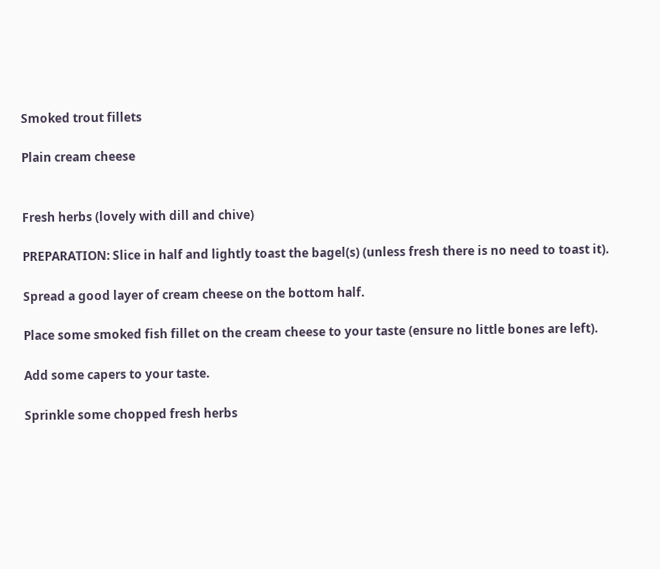Smoked trout fillets

Plain cream cheese


Fresh herbs (lovely with dill and chive)

PREPARATION: Slice in half and lightly toast the bagel(s) (unless fresh there is no need to toast it).

Spread a good layer of cream cheese on the bottom half.

Place some smoked fish fillet on the cream cheese to your taste (ensure no little bones are left).

Add some capers to your taste.

Sprinkle some chopped fresh herbs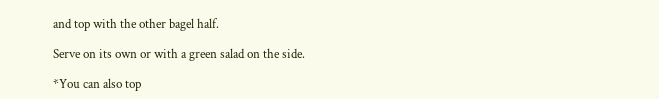and top with the other bagel half.

Serve on its own or with a green salad on the side.

*You can also top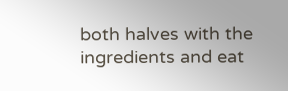both halves with the ingredients and eat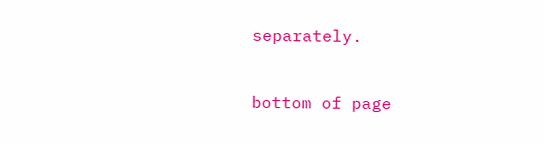separately.


bottom of page